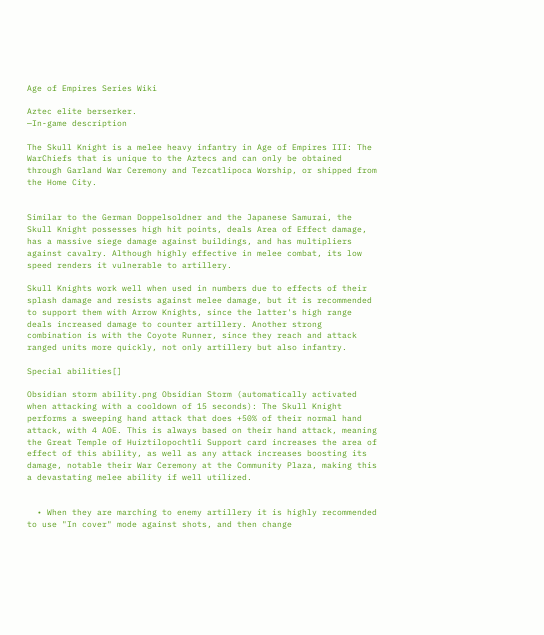Age of Empires Series Wiki

Aztec elite berserker.
—In-game description

The Skull Knight is a melee heavy infantry in Age of Empires III: The WarChiefs that is unique to the Aztecs and can only be obtained through Garland War Ceremony and Tezcatlipoca Worship, or shipped from the Home City.


Similar to the German Doppelsoldner and the Japanese Samurai, the Skull Knight possesses high hit points, deals Area of Effect damage, has a massive siege damage against buildings, and has multipliers against cavalry. Although highly effective in melee combat, its low speed renders it vulnerable to artillery.

Skull Knights work well when used in numbers due to effects of their splash damage and resists against melee damage, but it is recommended to support them with Arrow Knights, since the latter's high range deals increased damage to counter artillery. Another strong combination is with the Coyote Runner, since they reach and attack ranged units more quickly, not only artillery but also infantry.

Special abilities[]

Obsidian storm ability.png Obsidian Storm (automatically activated when attacking with a cooldown of 15 seconds): The Skull Knight performs a sweeping hand attack that does +50% of their normal hand attack, with 4 AOE. This is always based on their hand attack, meaning the Great Temple of Huiztilopochtli Support card increases the area of effect of this ability, as well as any attack increases boosting its damage, notable their War Ceremony at the Community Plaza, making this a devastating melee ability if well utilized.


  • When they are marching to enemy artillery it is highly recommended to use "In cover" mode against shots, and then change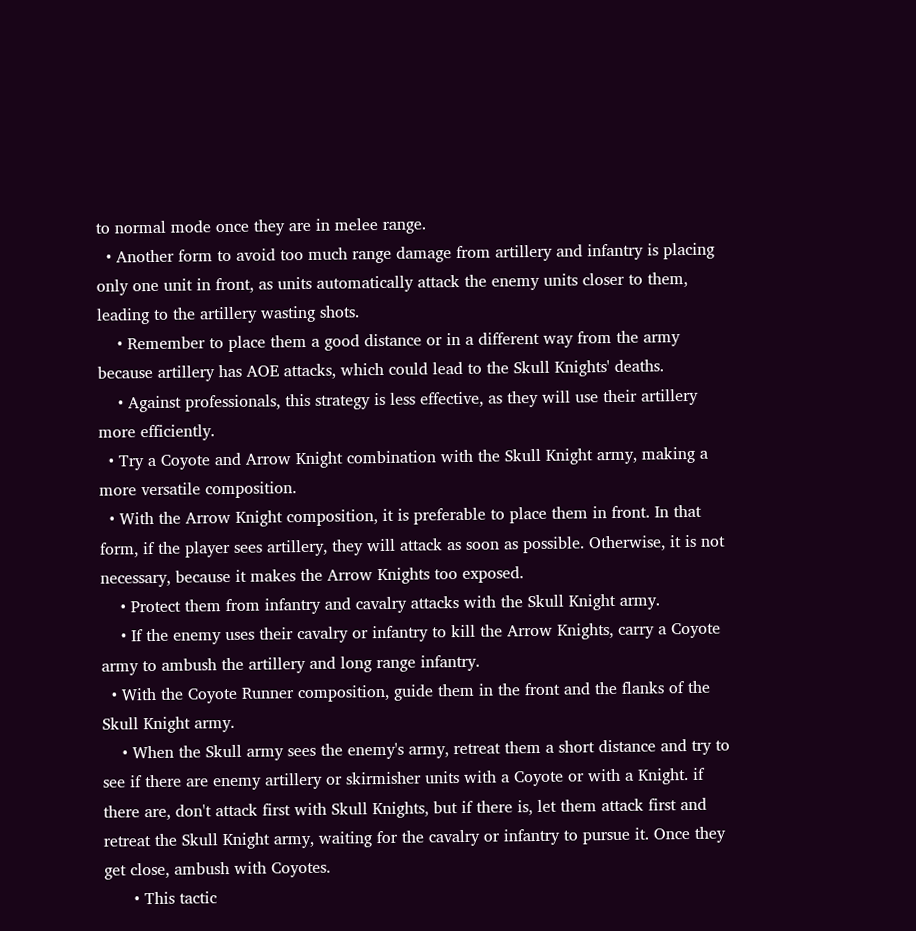to normal mode once they are in melee range.
  • Another form to avoid too much range damage from artillery and infantry is placing only one unit in front, as units automatically attack the enemy units closer to them, leading to the artillery wasting shots.
    • Remember to place them a good distance or in a different way from the army because artillery has AOE attacks, which could lead to the Skull Knights' deaths.
    • Against professionals, this strategy is less effective, as they will use their artillery more efficiently.
  • Try a Coyote and Arrow Knight combination with the Skull Knight army, making a more versatile composition.
  • With the Arrow Knight composition, it is preferable to place them in front. In that form, if the player sees artillery, they will attack as soon as possible. Otherwise, it is not necessary, because it makes the Arrow Knights too exposed.
    • Protect them from infantry and cavalry attacks with the Skull Knight army.
    • If the enemy uses their cavalry or infantry to kill the Arrow Knights, carry a Coyote army to ambush the artillery and long range infantry.
  • With the Coyote Runner composition, guide them in the front and the flanks of the Skull Knight army.
    • When the Skull army sees the enemy's army, retreat them a short distance and try to see if there are enemy artillery or skirmisher units with a Coyote or with a Knight. if there are, don't attack first with Skull Knights, but if there is, let them attack first and retreat the Skull Knight army, waiting for the cavalry or infantry to pursue it. Once they get close, ambush with Coyotes.
      • This tactic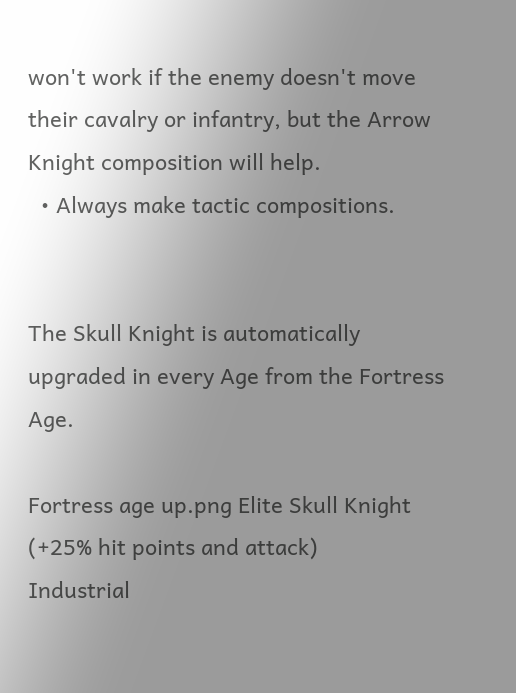won't work if the enemy doesn't move their cavalry or infantry, but the Arrow Knight composition will help.
  • Always make tactic compositions.


The Skull Knight is automatically upgraded in every Age from the Fortress Age.

Fortress age up.png Elite Skull Knight (+25% hit points and attack)
Industrial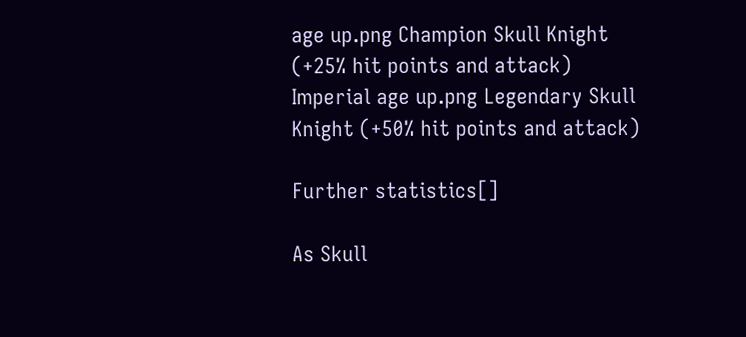age up.png Champion Skull Knight (+25% hit points and attack)
Imperial age up.png Legendary Skull Knight (+50% hit points and attack)

Further statistics[]

As Skull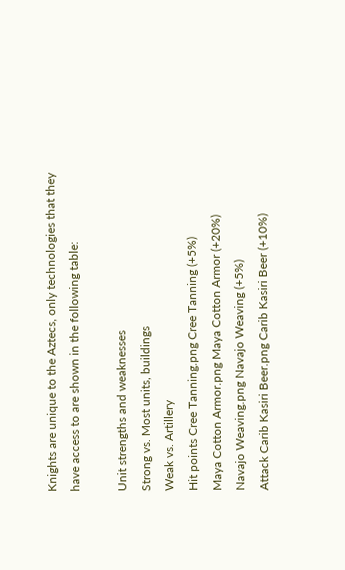Knights are unique to the Aztecs, only technologies that they have access to are shown in the following table:

Unit strengths and weaknesses
Strong vs. Most units, buildings
Weak vs. Artillery
Hit points Cree Tanning.png Cree Tanning (+5%)
Maya Cotton Armor.png Maya Cotton Armor (+20%)
Navajo Weaving.png Navajo Weaving (+5%)
Attack Carib Kasiri Beer.png Carib Kasiri Beer (+10%)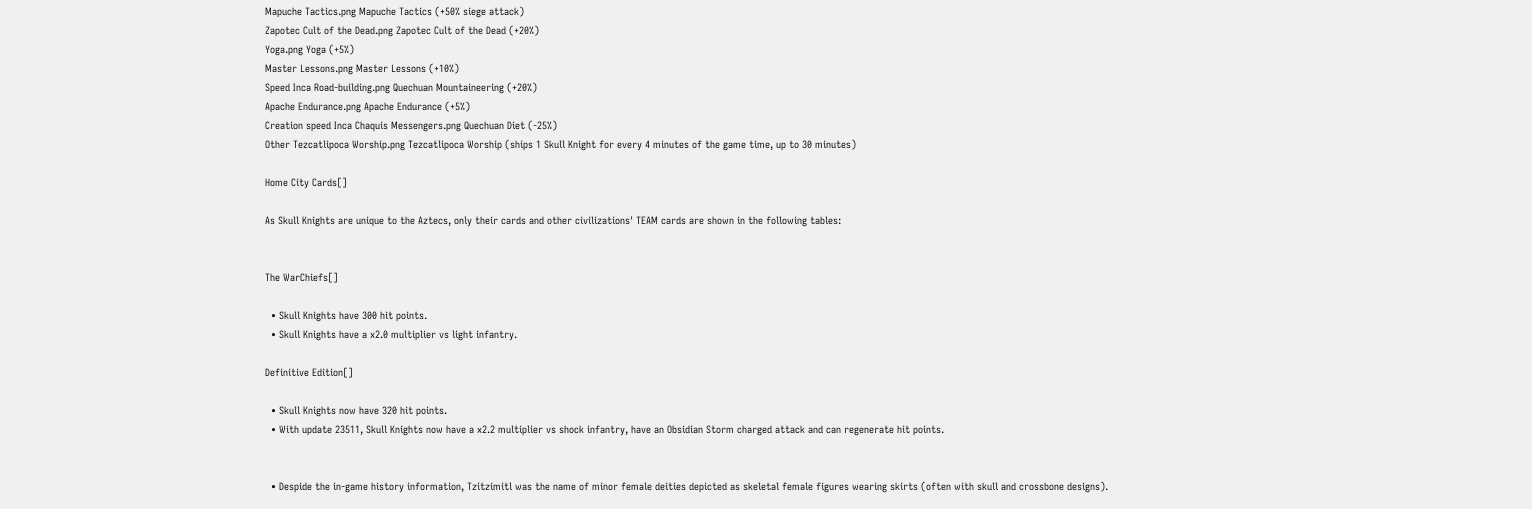Mapuche Tactics.png Mapuche Tactics (+50% siege attack)
Zapotec Cult of the Dead.png Zapotec Cult of the Dead (+20%)
Yoga.png Yoga (+5%)
Master Lessons.png Master Lessons (+10%)
Speed Inca Road-building.png Quechuan Mountaineering (+20%)
Apache Endurance.png Apache Endurance (+5%)
Creation speed Inca Chaquis Messengers.png Quechuan Diet (-25%)
Other Tezcatlipoca Worship.png Tezcatlipoca Worship (ships 1 Skull Knight for every 4 minutes of the game time, up to 30 minutes)

Home City Cards[]

As Skull Knights are unique to the Aztecs, only their cards and other civilizations' TEAM cards are shown in the following tables:


The WarChiefs[]

  • Skull Knights have 300 hit points.
  • Skull Knights have a x2.0 multiplier vs light infantry.

Definitive Edition[]

  • Skull Knights now have 320 hit points.
  • With update 23511, Skull Knights now have a x2.2 multiplier vs shock infantry, have an Obsidian Storm charged attack and can regenerate hit points.


  • Despide the in-game history information, Tzitzimitl was the name of minor female deities depicted as skeletal female figures wearing skirts (often with skull and crossbone designs).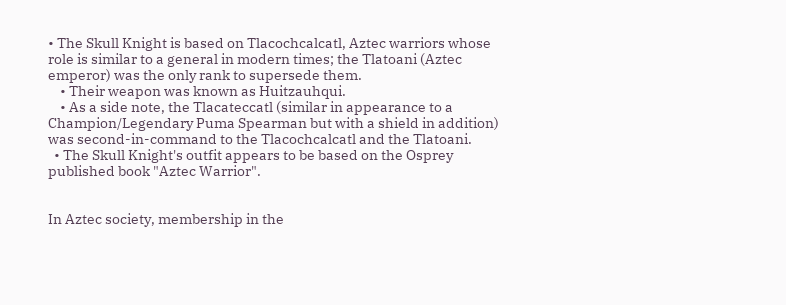• The Skull Knight is based on Tlacochcalcatl, Aztec warriors whose role is similar to a general in modern times; the Tlatoani (Aztec emperor) was the only rank to supersede them.
    • Their weapon was known as Huitzauhqui.
    • As a side note, the Tlacateccatl (similar in appearance to a Champion/Legendary Puma Spearman but with a shield in addition) was second-in-command to the Tlacochcalcatl and the Tlatoani.
  • The Skull Knight's outfit appears to be based on the Osprey published book "Aztec Warrior".


In Aztec society, membership in the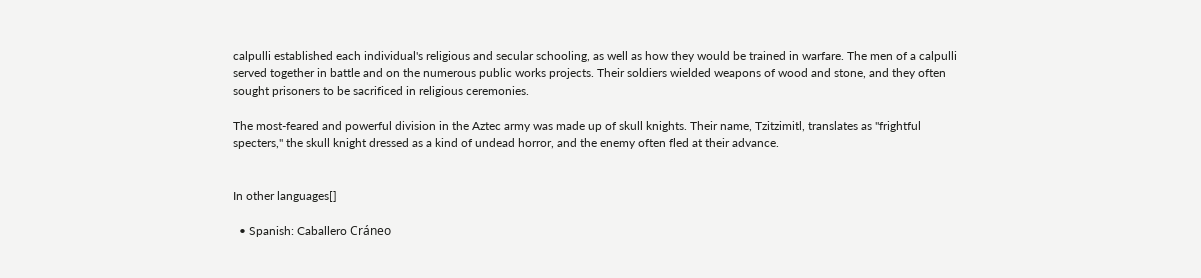calpulli established each individual's religious and secular schooling, as well as how they would be trained in warfare. The men of a calpulli served together in battle and on the numerous public works projects. Their soldiers wielded weapons of wood and stone, and they often sought prisoners to be sacrificed in religious ceremonies.

The most-feared and powerful division in the Aztec army was made up of skull knights. Their name, Tzitzimitl, translates as "frightful specters," the skull knight dressed as a kind of undead horror, and the enemy often fled at their advance.


In other languages[]

  • Spanish: Caballero Cráneo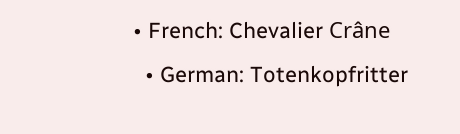• French: Chevalier Crâne
  • German: Totenkopfritter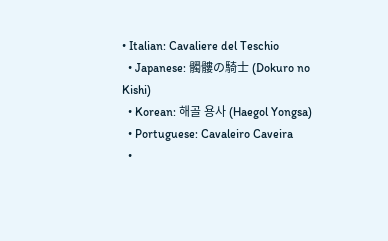• Italian: Cavaliere del Teschio
  • Japanese: 髑髏の騎士 (Dokuro no Kishi)
  • Korean: 해골 용사 (Haegol Yongsa)
  • Portuguese: Cavaleiro Caveira
  •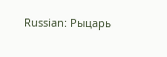Russian: Рыцарь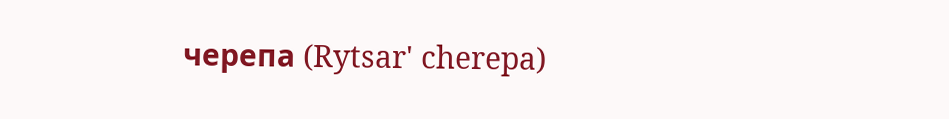черепа (Rytsar' cherepa)